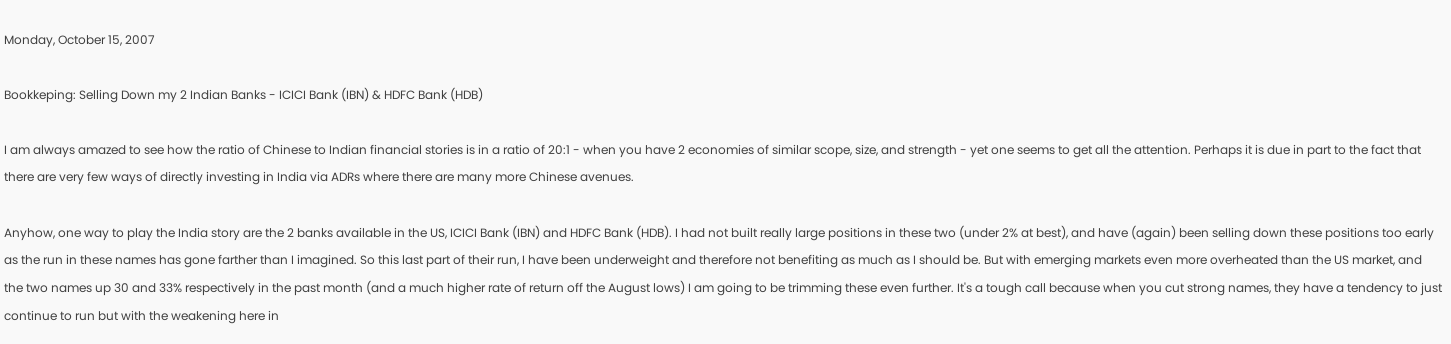Monday, October 15, 2007

Bookkeping: Selling Down my 2 Indian Banks - ICICI Bank (IBN) & HDFC Bank (HDB)

I am always amazed to see how the ratio of Chinese to Indian financial stories is in a ratio of 20:1 - when you have 2 economies of similar scope, size, and strength - yet one seems to get all the attention. Perhaps it is due in part to the fact that there are very few ways of directly investing in India via ADRs where there are many more Chinese avenues.

Anyhow, one way to play the India story are the 2 banks available in the US, ICICI Bank (IBN) and HDFC Bank (HDB). I had not built really large positions in these two (under 2% at best), and have (again) been selling down these positions too early as the run in these names has gone farther than I imagined. So this last part of their run, I have been underweight and therefore not benefiting as much as I should be. But with emerging markets even more overheated than the US market, and the two names up 30 and 33% respectively in the past month (and a much higher rate of return off the August lows) I am going to be trimming these even further. It's a tough call because when you cut strong names, they have a tendency to just continue to run but with the weakening here in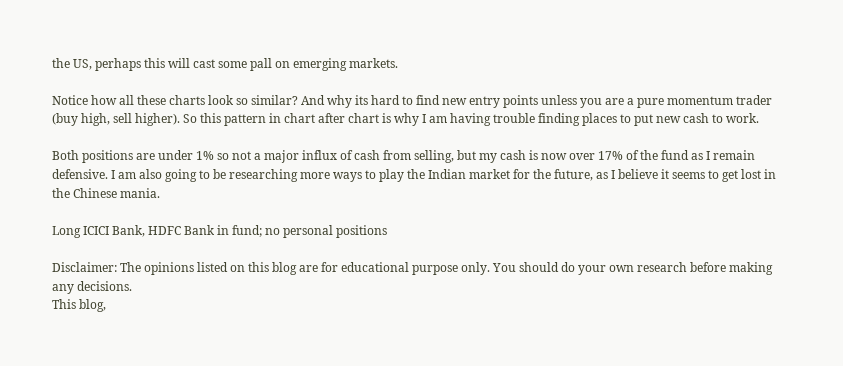the US, perhaps this will cast some pall on emerging markets.

Notice how all these charts look so similar? And why its hard to find new entry points unless you are a pure momentum trader (buy high, sell higher). So this pattern in chart after chart is why I am having trouble finding places to put new cash to work.

Both positions are under 1% so not a major influx of cash from selling, but my cash is now over 17% of the fund as I remain defensive. I am also going to be researching more ways to play the Indian market for the future, as I believe it seems to get lost in the Chinese mania.

Long ICICI Bank, HDFC Bank in fund; no personal positions

Disclaimer: The opinions listed on this blog are for educational purpose only. You should do your own research before making any decisions.
This blog,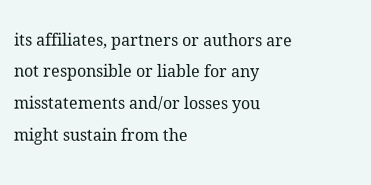its affiliates, partners or authors are not responsible or liable for any misstatements and/or losses you might sustain from the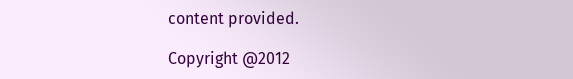content provided.

Copyright @2012